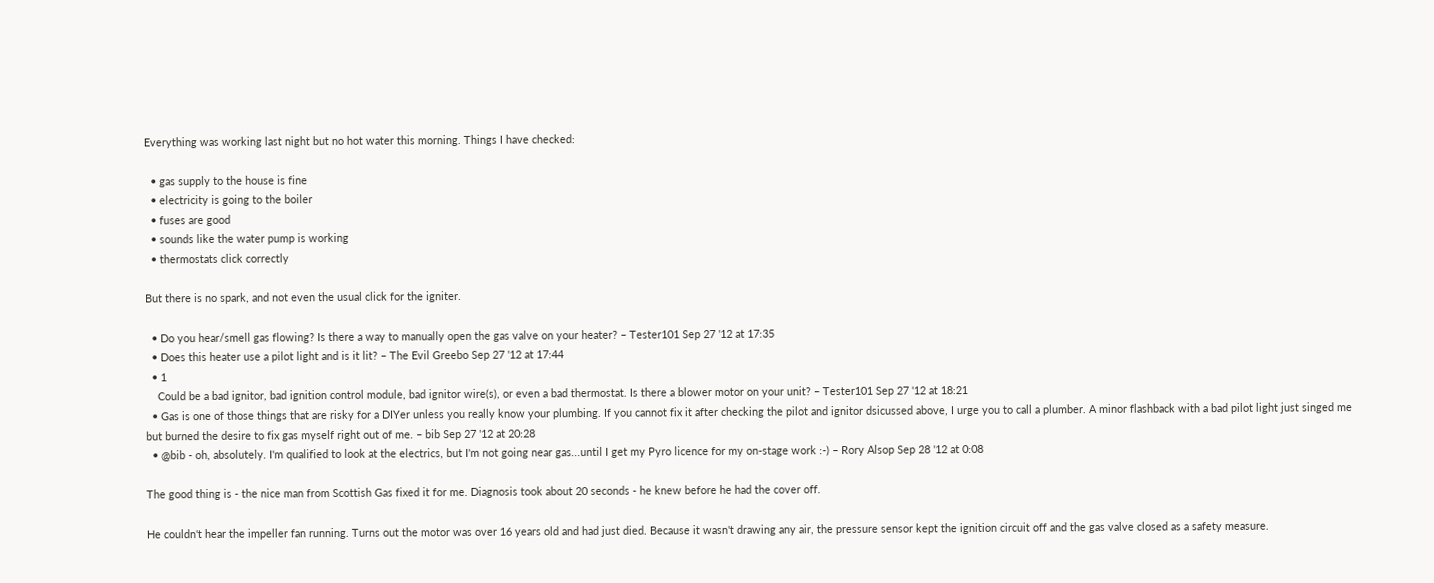Everything was working last night but no hot water this morning. Things I have checked:

  • gas supply to the house is fine
  • electricity is going to the boiler
  • fuses are good
  • sounds like the water pump is working
  • thermostats click correctly

But there is no spark, and not even the usual click for the igniter.

  • Do you hear/smell gas flowing? Is there a way to manually open the gas valve on your heater? – Tester101 Sep 27 '12 at 17:35
  • Does this heater use a pilot light and is it lit? – The Evil Greebo Sep 27 '12 at 17:44
  • 1
    Could be a bad ignitor, bad ignition control module, bad ignitor wire(s), or even a bad thermostat. Is there a blower motor on your unit? – Tester101 Sep 27 '12 at 18:21
  • Gas is one of those things that are risky for a DIYer unless you really know your plumbing. If you cannot fix it after checking the pilot and ignitor dsicussed above, I urge you to call a plumber. A minor flashback with a bad pilot light just singed me but burned the desire to fix gas myself right out of me. – bib Sep 27 '12 at 20:28
  • @bib - oh, absolutely. I'm qualified to look at the electrics, but I'm not going near gas...until I get my Pyro licence for my on-stage work :-) – Rory Alsop Sep 28 '12 at 0:08

The good thing is - the nice man from Scottish Gas fixed it for me. Diagnosis took about 20 seconds - he knew before he had the cover off.

He couldn't hear the impeller fan running. Turns out the motor was over 16 years old and had just died. Because it wasn't drawing any air, the pressure sensor kept the ignition circuit off and the gas valve closed as a safety measure.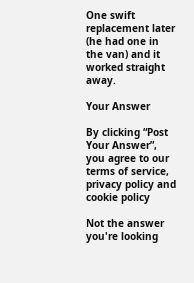One swift replacement later (he had one in the van) and it worked straight away.

Your Answer

By clicking “Post Your Answer”, you agree to our terms of service, privacy policy and cookie policy

Not the answer you're looking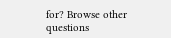for? Browse other questions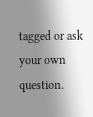tagged or ask your own question.